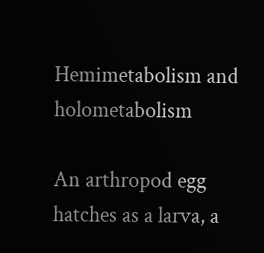Hemimetabolism and holometabolism

An arthropod egg hatches as a larva, a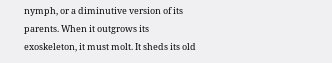nymph, or a diminutive version of its parents. When it outgrows its exoskeleton, it must molt. It sheds its old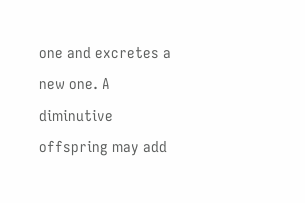one and excretes a new one. A diminutive offspring may add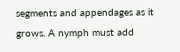segments and appendages as it grows. A nymph must add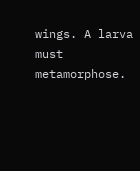wings. A larva must metamorphose.